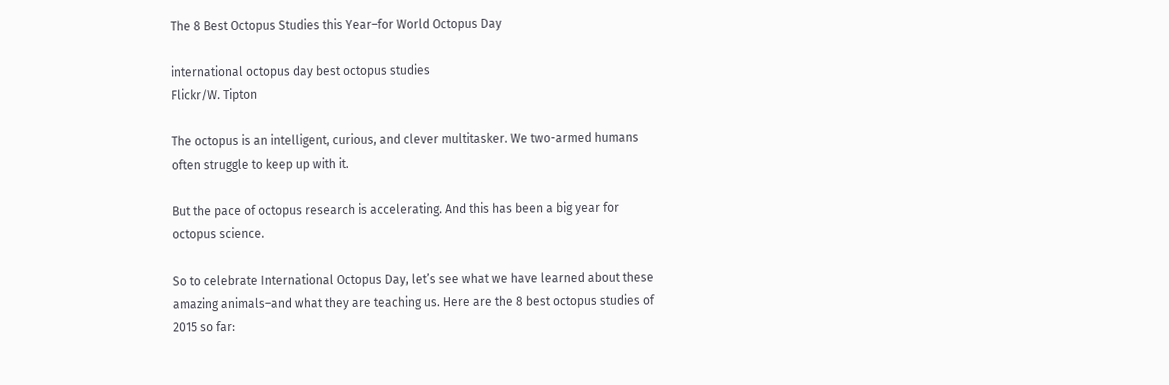The 8 Best Octopus Studies this Year–for World Octopus Day

international octopus day best octopus studies
Flickr/W. Tipton

The octopus is an intelligent, curious, and clever multitasker. We two-armed humans often struggle to keep up with it.

But the pace of octopus research is accelerating. And this has been a big year for octopus science.

So to celebrate International Octopus Day, let’s see what we have learned about these amazing animals–and what they are teaching us. Here are the 8 best octopus studies of 2015 so far: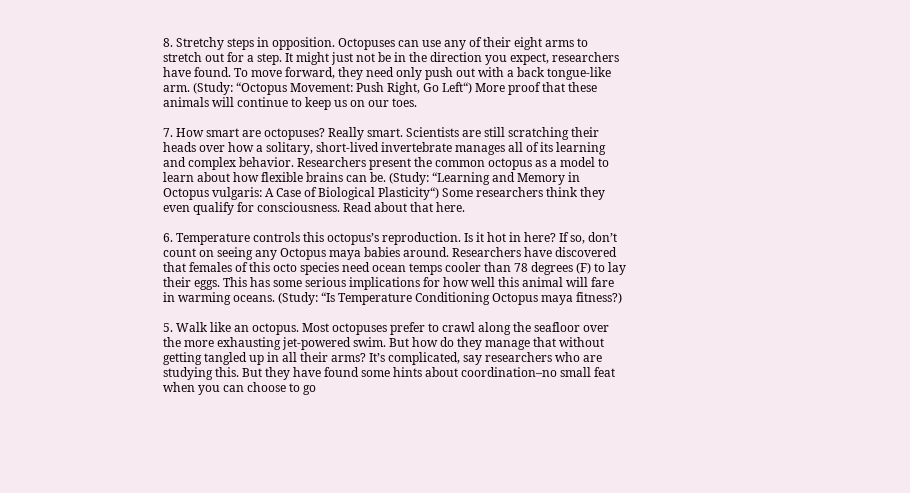8. Stretchy steps in opposition. Octopuses can use any of their eight arms to stretch out for a step. It might just not be in the direction you expect, researchers have found. To move forward, they need only push out with a back tongue-like arm. (Study: “Octopus Movement: Push Right, Go Left“) More proof that these animals will continue to keep us on our toes.

7. How smart are octopuses? Really smart. Scientists are still scratching their heads over how a solitary, short-lived invertebrate manages all of its learning and complex behavior. Researchers present the common octopus as a model to learn about how flexible brains can be. (Study: “Learning and Memory in Octopus vulgaris: A Case of Biological Plasticity“) Some researchers think they even qualify for consciousness. Read about that here.

6. Temperature controls this octopus’s reproduction. Is it hot in here? If so, don’t count on seeing any Octopus maya babies around. Researchers have discovered that females of this octo species need ocean temps cooler than 78 degrees (F) to lay their eggs. This has some serious implications for how well this animal will fare in warming oceans. (Study: “Is Temperature Conditioning Octopus maya fitness?)

5. Walk like an octopus. Most octopuses prefer to crawl along the seafloor over the more exhausting jet-powered swim. But how do they manage that without getting tangled up in all their arms? It’s complicated, say researchers who are studying this. But they have found some hints about coordination–no small feat when you can choose to go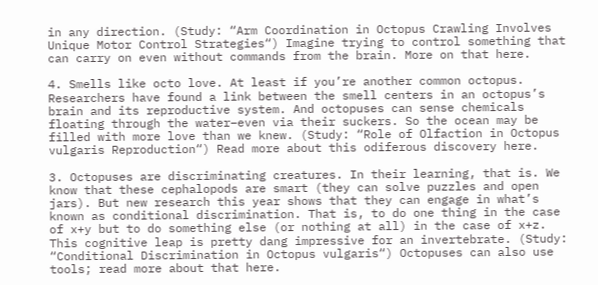in any direction. (Study: “Arm Coordination in Octopus Crawling Involves Unique Motor Control Strategies“) Imagine trying to control something that can carry on even without commands from the brain. More on that here.

4. Smells like octo love. At least if you’re another common octopus. Researchers have found a link between the smell centers in an octopus’s brain and its reproductive system. And octopuses can sense chemicals floating through the water–even via their suckers. So the ocean may be filled with more love than we knew. (Study: “Role of Olfaction in Octopus vulgaris Reproduction“) Read more about this odiferous discovery here.

3. Octopuses are discriminating creatures. In their learning, that is. We know that these cephalopods are smart (they can solve puzzles and open jars). But new research this year shows that they can engage in what’s known as conditional discrimination. That is, to do one thing in the case of x+y but to do something else (or nothing at all) in the case of x+z. This cognitive leap is pretty dang impressive for an invertebrate. (Study: “Conditional Discrimination in Octopus vulgaris“) Octopuses can also use tools; read more about that here.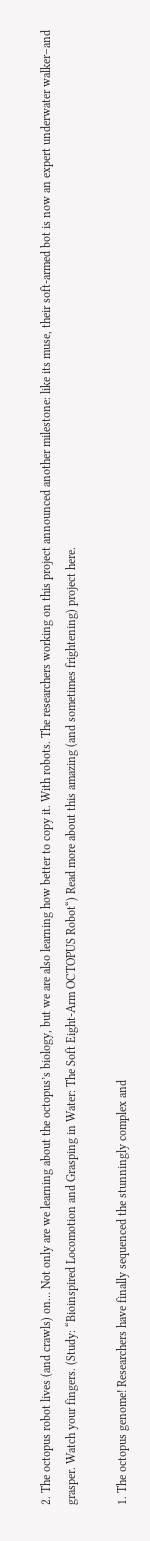2. The octopus robot lives (and crawls) on… Not only are we learning about the octopus’s biology, but we are also learning how better to copy it. With robots. The researchers working on this project announced another milestone: like its muse, their soft-armed bot is now an expert underwater walker–and grasper. Watch your fingers. (Study: “Bioinspired Locomotion and Grasping in Water: The Soft Eight-Arm OCTOPUS Robot“) Read more about this amazing (and sometimes frightening) project here.

1. The octopus genome! Researchers have finally sequenced the stunningly complex and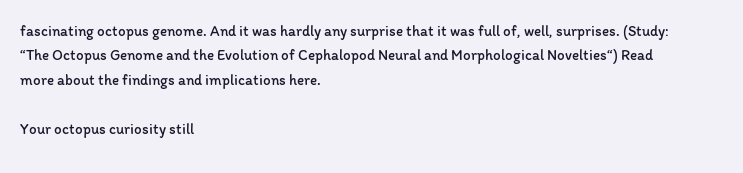fascinating octopus genome. And it was hardly any surprise that it was full of, well, surprises. (Study: “The Octopus Genome and the Evolution of Cephalopod Neural and Morphological Novelties“) Read more about the findings and implications here.

Your octopus curiosity still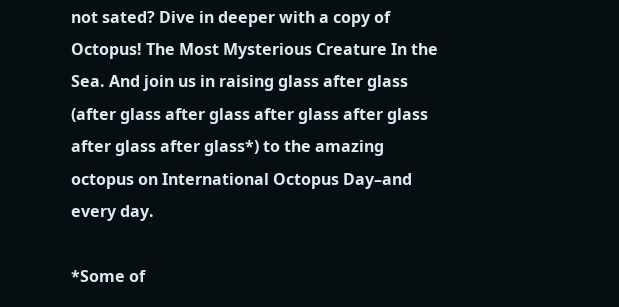not sated? Dive in deeper with a copy of Octopus! The Most Mysterious Creature In the Sea. And join us in raising glass after glass (after glass after glass after glass after glass after glass after glass*) to the amazing octopus on International Octopus Day–and every day.

*Some of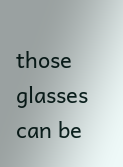those glasses can be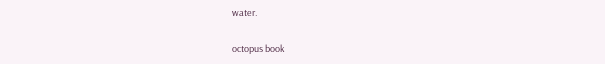water.

octopus book